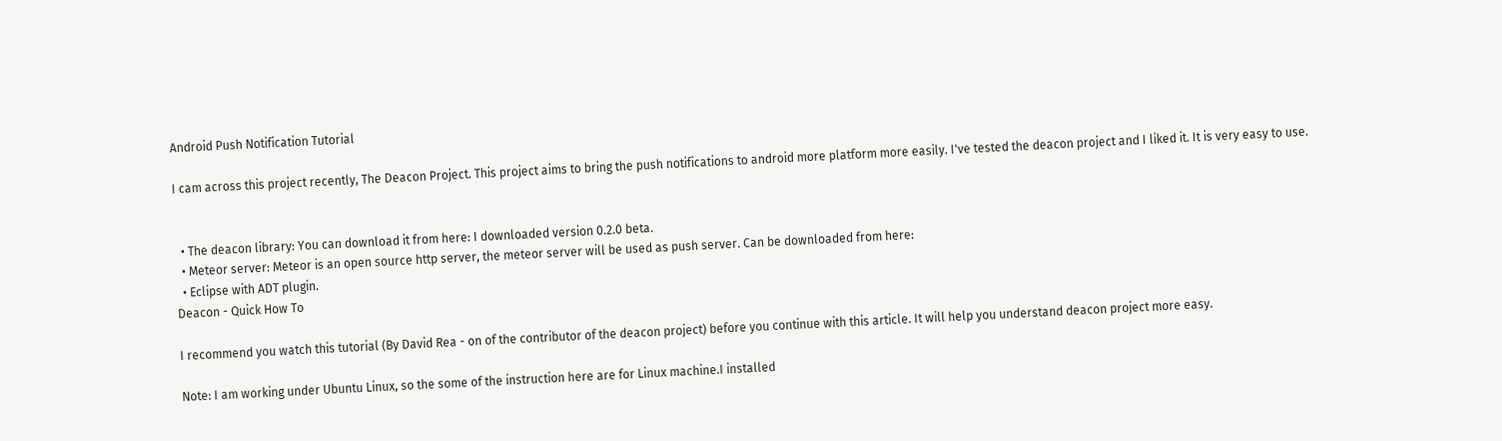Android Push Notification Tutorial

I cam across this project recently, The Deacon Project. This project aims to bring the push notifications to android more platform more easily. I've tested the deacon project and I liked it. It is very easy to use.


  • The deacon library: You can download it from here: I downloaded version 0.2.0 beta.
  • Meteor server: Meteor is an open source http server, the meteor server will be used as push server. Can be downloaded from here:
  • Eclipse with ADT plugin.
Deacon - Quick How To

I recommend you watch this tutorial (By David Rea - on of the contributor of the deacon project) before you continue with this article. It will help you understand deacon project more easy.

Note: I am working under Ubuntu Linux, so the some of the instruction here are for Linux machine.I installed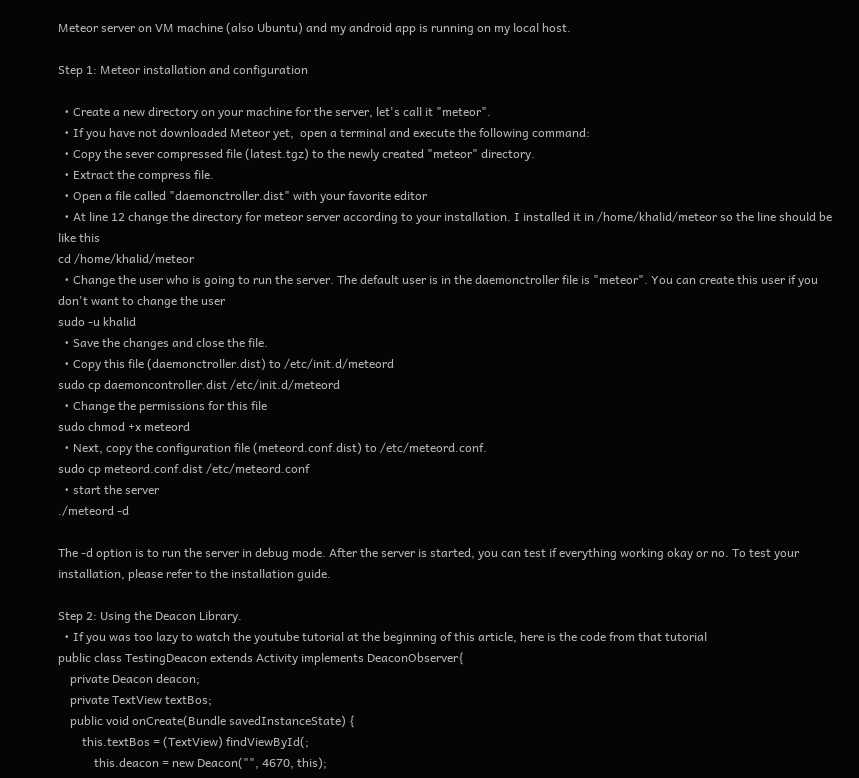Meteor server on VM machine (also Ubuntu) and my android app is running on my local host.

Step 1: Meteor installation and configuration

  • Create a new directory on your machine for the server, let's call it "meteor".
  • If you have not downloaded Meteor yet,  open a terminal and execute the following command:
  • Copy the sever compressed file (latest.tgz) to the newly created "meteor" directory.
  • Extract the compress file.
  • Open a file called "daemonctroller.dist" with your favorite editor
  • At line 12 change the directory for meteor server according to your installation. I installed it in /home/khalid/meteor so the line should be like this
cd /home/khalid/meteor
  • Change the user who is going to run the server. The default user is in the daemonctroller file is "meteor". You can create this user if you don't want to change the user
sudo -u khalid
  • Save the changes and close the file.
  • Copy this file (daemonctroller.dist) to /etc/init.d/meteord
sudo cp daemoncontroller.dist /etc/init.d/meteord
  • Change the permissions for this file
sudo chmod +x meteord
  • Next, copy the configuration file (meteord.conf.dist) to /etc/meteord.conf.
sudo cp meteord.conf.dist /etc/meteord.conf
  • start the server
./meteord -d

The -d option is to run the server in debug mode. After the server is started, you can test if everything working okay or no. To test your installation, please refer to the installation guide.

Step 2: Using the Deacon Library.
  • If you was too lazy to watch the youtube tutorial at the beginning of this article, here is the code from that tutorial
public class TestingDeacon extends Activity implements DeaconObserver{
    private Deacon deacon;
    private TextView textBos;
    public void onCreate(Bundle savedInstanceState) {
        this.textBos = (TextView) findViewById(;
            this.deacon = new Deacon("", 4670, this);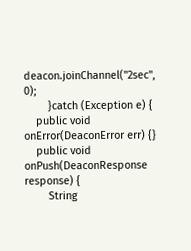deacon.joinChannel("2sec", 0);
        }catch (Exception e) {
    public void onError(DeaconError err) {}
    public void onPush(DeaconResponse response) {
        String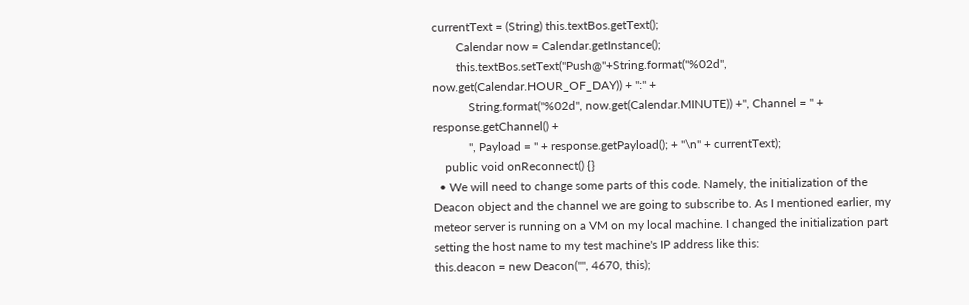currentText = (String) this.textBos.getText();
        Calendar now = Calendar.getInstance();
        this.textBos.setText("Push@"+String.format("%02d", now.get(Calendar.HOUR_OF_DAY)) + ":" +
            String.format("%02d", now.get(Calendar.MINUTE)) +", Channel = " + response.getChannel() +
            ", Payload = " + response.getPayload(); + "\n" + currentText);
    public void onReconnect() {}
  • We will need to change some parts of this code. Namely, the initialization of the Deacon object and the channel we are going to subscribe to. As I mentioned earlier, my meteor server is running on a VM on my local machine. I changed the initialization part setting the host name to my test machine's IP address like this:
this.deacon = new Deacon("", 4670, this);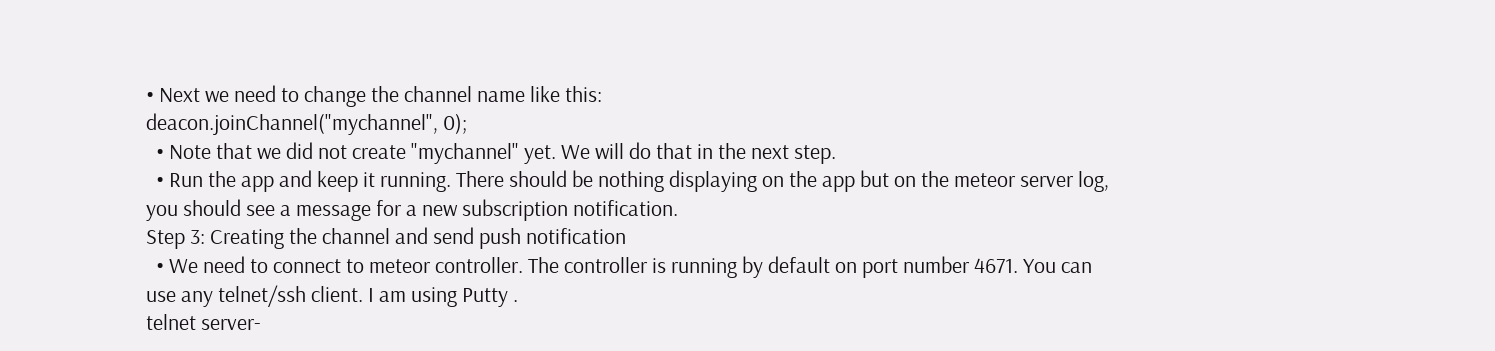• Next we need to change the channel name like this:
deacon.joinChannel("mychannel", 0);
  • Note that we did not create "mychannel" yet. We will do that in the next step.
  • Run the app and keep it running. There should be nothing displaying on the app but on the meteor server log, you should see a message for a new subscription notification.
Step 3: Creating the channel and send push notification
  • We need to connect to meteor controller. The controller is running by default on port number 4671. You can use any telnet/ssh client. I am using Putty .
telnet server-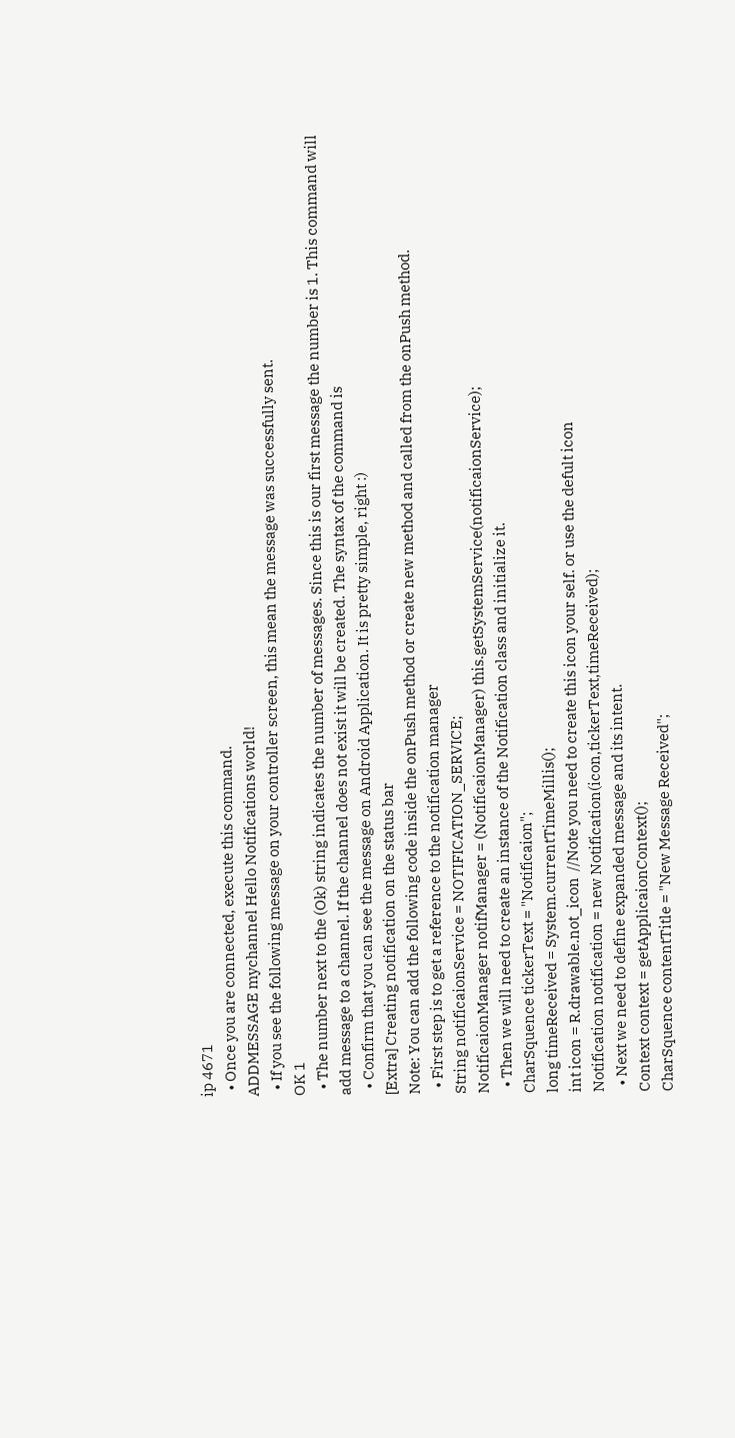ip 4671
  • Once you are connected, execute this command.
ADDMESSAGE mychannel Hello Notifications world!
  • If you see the following message on your controller screen, this mean the message was successfully sent.
OK 1
  • The number next to the (Ok) string indicates the number of messages. Since this is our first message the number is 1. This command will add message to a channel. If the channel does not exist it will be created. The syntax of the command is
  • Confirm that you can see the message on Android Application. It is pretty simple, right :)
[Extra] Creating notification on the status bar
Note: You can add the following code inside the onPush method or create new method and called from the onPush method.
  • First step is to get a reference to the notification manager
String notificaionService = NOTIFICATION_SERVICE;
NotificaionManager notifManager = (NotificaionManager) this.getSystemService(notificaionService);
  • Then we will need to create an instance of the Notification class and initialize it.
CharSquence tickerText = "Notificaion";
long timeReceived = System.currentTimeMillis();
int icon = R.drawable.not_icon  //Note you need to create this icon your self. or use the defult icon
Notification notification = new Notification(icon,tickerText,timeReceived);
  • Next we need to define expanded message and its intent.
Context context = getApplicaionContext();
CharSquence contentTitle = "New Message Received";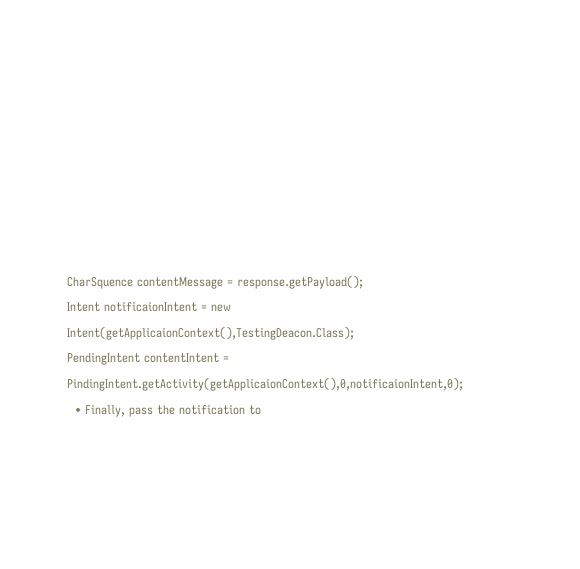CharSquence contentMessage = response.getPayload();
Intent notificaionIntent = new Intent(getApplicaionContext(),TestingDeacon.Class);
PendingIntent contentIntent = PindingIntent.getActivity(getApplicaionContext(),0,notificaionIntent,0);
  • Finally, pass the notification to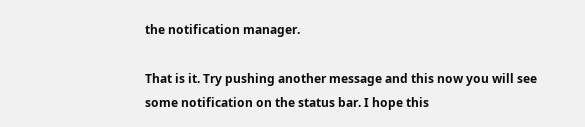the notification manager.

That is it. Try pushing another message and this now you will see some notification on the status bar. I hope this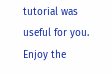tutorial was useful for you. Enjoy the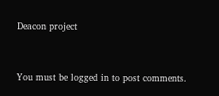Deacon project


You must be logged in to post comments.